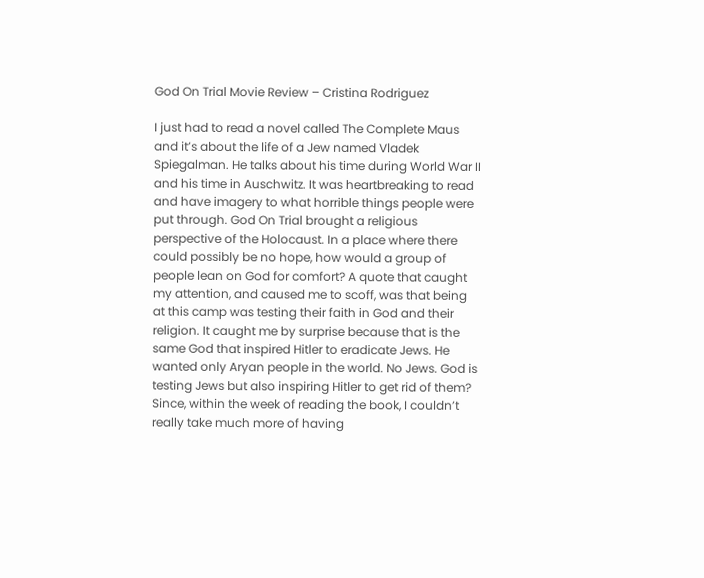God On Trial Movie Review – Cristina Rodriguez

I just had to read a novel called The Complete Maus and it’s about the life of a Jew named Vladek Spiegalman. He talks about his time during World War II and his time in Auschwitz. It was heartbreaking to read and have imagery to what horrible things people were put through. God On Trial brought a religious perspective of the Holocaust. In a place where there could possibly be no hope, how would a group of people lean on God for comfort? A quote that caught my attention, and caused me to scoff, was that being at this camp was testing their faith in God and their religion. It caught me by surprise because that is the same God that inspired Hitler to eradicate Jews. He wanted only Aryan people in the world. No Jews. God is testing Jews but also inspiring Hitler to get rid of them? Since, within the week of reading the book, I couldn’t really take much more of having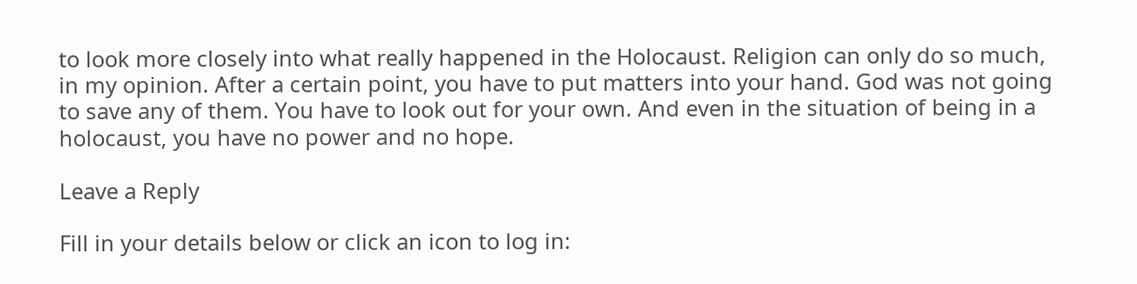to look more closely into what really happened in the Holocaust. Religion can only do so much, in my opinion. After a certain point, you have to put matters into your hand. God was not going to save any of them. You have to look out for your own. And even in the situation of being in a holocaust, you have no power and no hope.

Leave a Reply

Fill in your details below or click an icon to log in: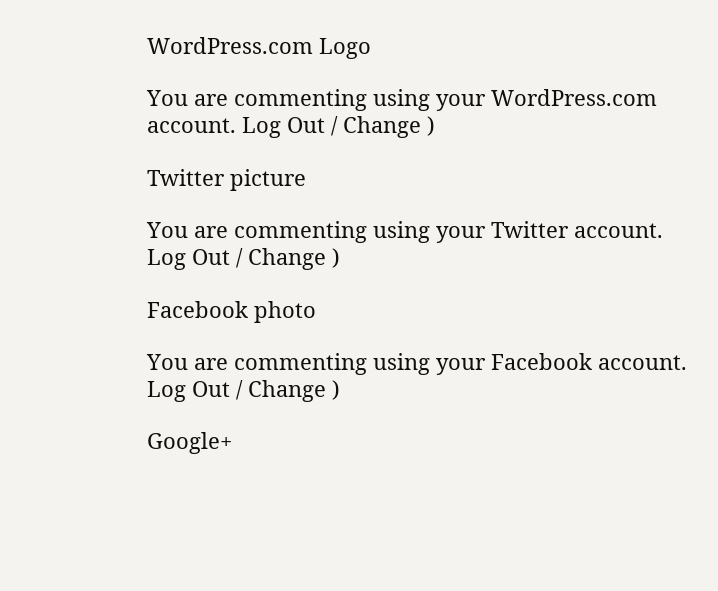WordPress.com Logo

You are commenting using your WordPress.com account. Log Out / Change )

Twitter picture

You are commenting using your Twitter account. Log Out / Change )

Facebook photo

You are commenting using your Facebook account. Log Out / Change )

Google+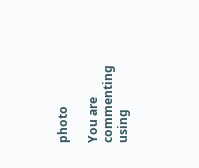photo

You are commenting using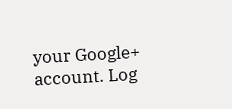your Google+ account. Log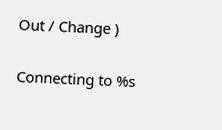Out / Change )

Connecting to %s